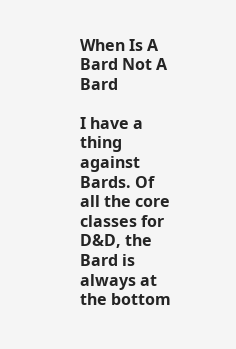When Is A Bard Not A Bard

I have a thing against Bards. Of all the core classes for D&D, the Bard is always at the bottom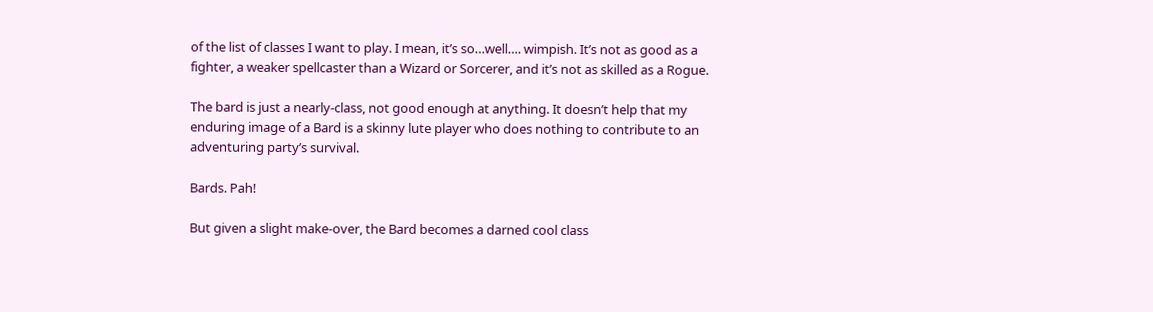of the list of classes I want to play. I mean, it’s so…well…. wimpish. It’s not as good as a fighter, a weaker spellcaster than a Wizard or Sorcerer, and it’s not as skilled as a Rogue.

The bard is just a nearly-class, not good enough at anything. It doesn’t help that my enduring image of a Bard is a skinny lute player who does nothing to contribute to an adventuring party’s survival.

Bards. Pah!

But given a slight make-over, the Bard becomes a darned cool class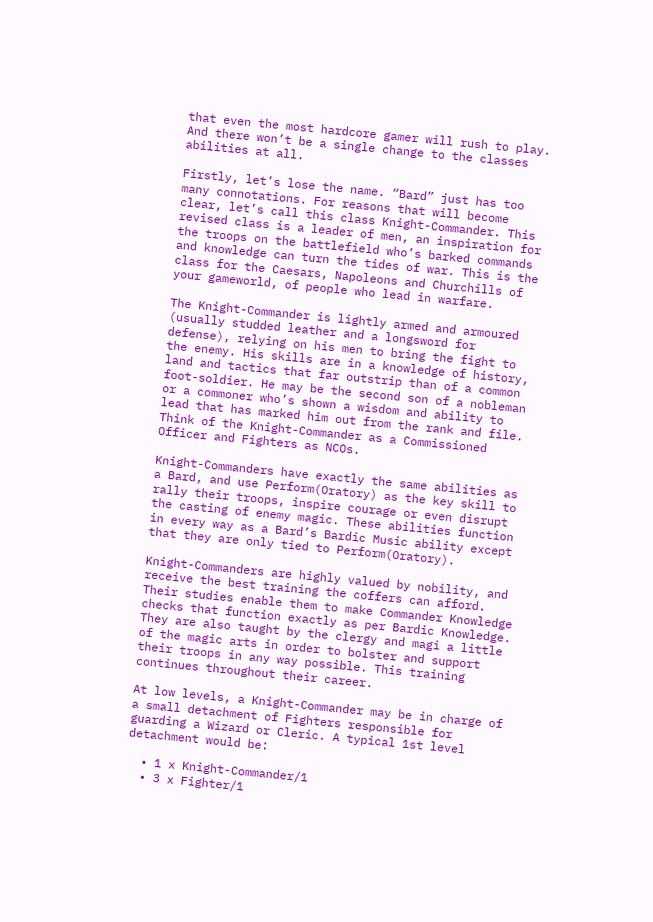that even the most hardcore gamer will rush to play. And there won’t be a single change to the classes abilities at all.

Firstly, let’s lose the name. “Bard” just has too many connotations. For reasons that will become clear, let’s call this class Knight-Commander. This revised class is a leader of men, an inspiration for the troops on the battlefield who’s barked commands and knowledge can turn the tides of war. This is the class for the Caesars, Napoleons and Churchills of your gameworld, of people who lead in warfare.

The Knight-Commander is lightly armed and armoured (usually studded leather and a longsword for defense), relying on his men to bring the fight to the enemy. His skills are in a knowledge of history, land and tactics that far outstrip than of a common foot-soldier. He may be the second son of a nobleman or a commoner who’s shown a wisdom and ability to lead that has marked him out from the rank and file. Think of the Knight-Commander as a Commissioned Officer and Fighters as NCOs.

Knight-Commanders have exactly the same abilities as a Bard, and use Perform(Oratory) as the key skill to rally their troops, inspire courage or even disrupt the casting of enemy magic. These abilities function in every way as a Bard’s Bardic Music ability except that they are only tied to Perform(Oratory).

Knight-Commanders are highly valued by nobility, and receive the best training the coffers can afford. Their studies enable them to make Commander Knowledge checks that function exactly as per Bardic Knowledge. They are also taught by the clergy and magi a little of the magic arts in order to bolster and support their troops in any way possible. This training continues throughout their career.

At low levels, a Knight-Commander may be in charge of a small detachment of Fighters responsible for guarding a Wizard or Cleric. A typical 1st level detachment would be:

  • 1 x Knight-Commander/1
  • 3 x Fighter/1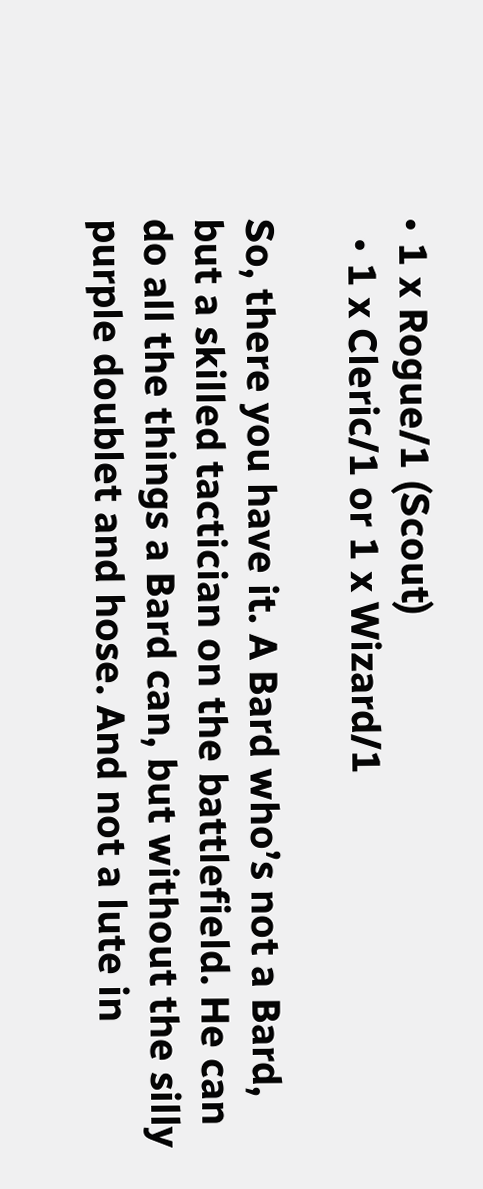• 1 x Rogue/1 (Scout)
  • 1 x Cleric/1 or 1 x Wizard/1

So, there you have it. A Bard who’s not a Bard, but a skilled tactician on the battlefield. He can do all the things a Bard can, but without the silly purple doublet and hose. And not a lute in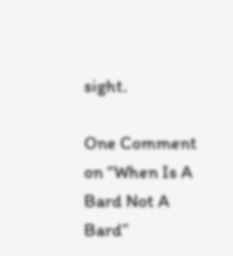sight.

One Comment on “When Is A Bard Not A Bard”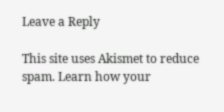Leave a Reply

This site uses Akismet to reduce spam. Learn how your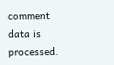comment data is processed.